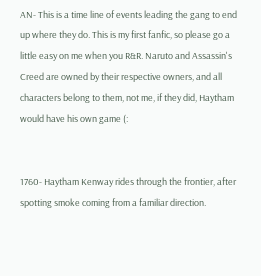AN- This is a time line of events leading the gang to end up where they do. This is my first fanfic, so please go a little easy on me when you R&R. Naruto and Assassin's Creed are owned by their respective owners, and all characters belong to them, not me, if they did, Haytham would have his own game (:


1760- Haytham Kenway rides through the frontier, after spotting smoke coming from a familiar direction.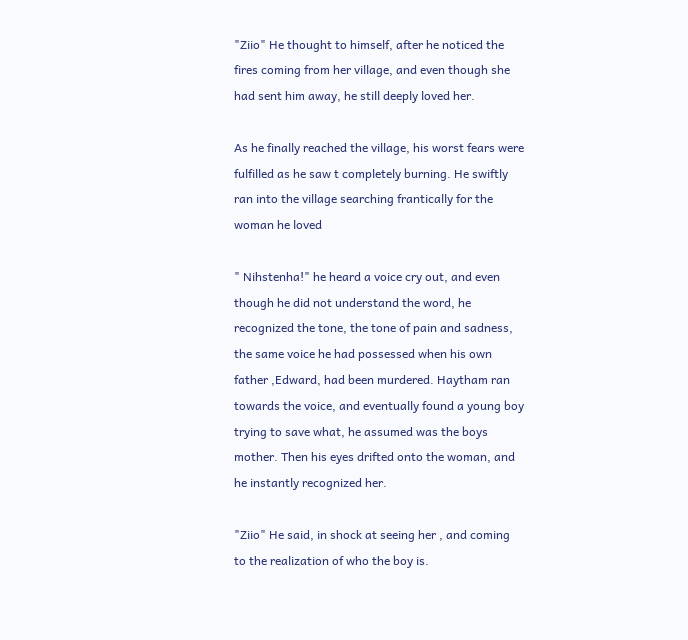"Ziio" He thought to himself, after he noticed the fires coming from her village, and even though she had sent him away, he still deeply loved her.

As he finally reached the village, his worst fears were fulfilled as he saw t completely burning. He swiftly ran into the village searching frantically for the woman he loved

" Nihstenha!" he heard a voice cry out, and even though he did not understand the word, he recognized the tone, the tone of pain and sadness, the same voice he had possessed when his own father ,Edward, had been murdered. Haytham ran towards the voice, and eventually found a young boy trying to save what, he assumed was the boys mother. Then his eyes drifted onto the woman, and he instantly recognized her.

"Ziio" He said, in shock at seeing her , and coming to the realization of who the boy is.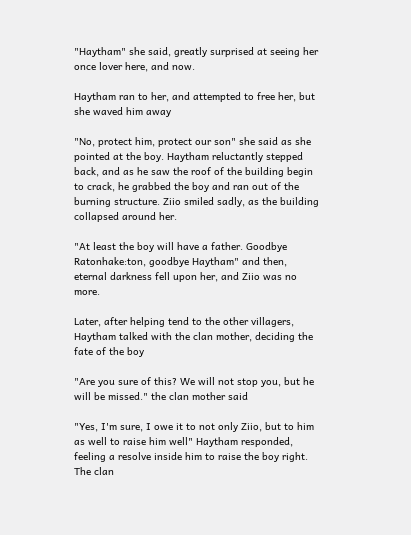"Haytham" she said, greatly surprised at seeing her once lover here, and now.

Haytham ran to her, and attempted to free her, but she waved him away

"No, protect him, protect our son" she said as she pointed at the boy. Haytham reluctantly stepped back, and as he saw the roof of the building begin to crack, he grabbed the boy and ran out of the burning structure. Ziio smiled sadly, as the building collapsed around her.

"At least the boy will have a father. Goodbye Ratonhake:ton, goodbye Haytham" and then, eternal darkness fell upon her, and Ziio was no more.

Later, after helping tend to the other villagers, Haytham talked with the clan mother, deciding the fate of the boy

"Are you sure of this? We will not stop you, but he will be missed." the clan mother said

"Yes, I'm sure, I owe it to not only Ziio, but to him as well to raise him well" Haytham responded, feeling a resolve inside him to raise the boy right. The clan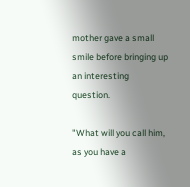mother gave a small smile before bringing up an interesting question.

"What will you call him, as you have a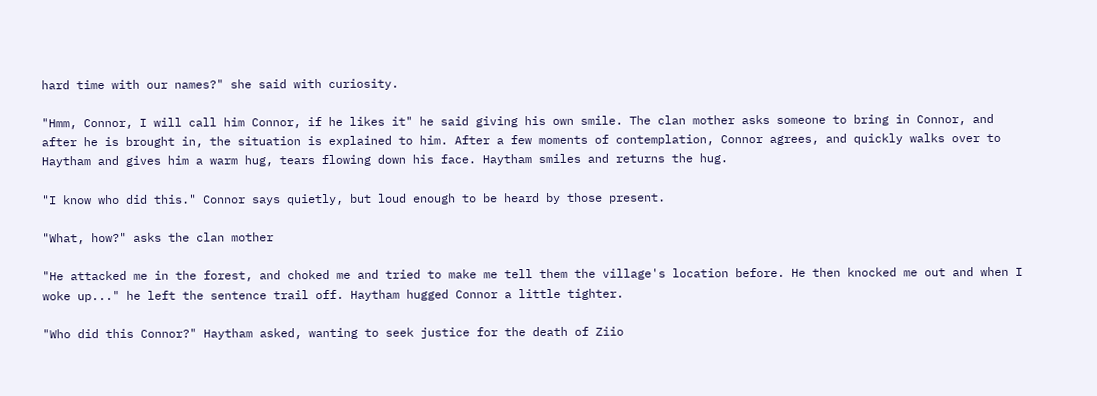hard time with our names?" she said with curiosity.

"Hmm, Connor, I will call him Connor, if he likes it" he said giving his own smile. The clan mother asks someone to bring in Connor, and after he is brought in, the situation is explained to him. After a few moments of contemplation, Connor agrees, and quickly walks over to Haytham and gives him a warm hug, tears flowing down his face. Haytham smiles and returns the hug.

"I know who did this." Connor says quietly, but loud enough to be heard by those present.

"What, how?" asks the clan mother

"He attacked me in the forest, and choked me and tried to make me tell them the village's location before. He then knocked me out and when I woke up..." he left the sentence trail off. Haytham hugged Connor a little tighter.

"Who did this Connor?" Haytham asked, wanting to seek justice for the death of Ziio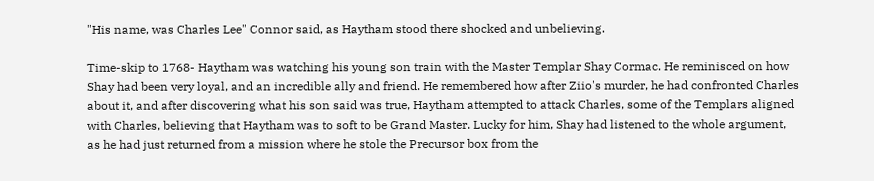"His name, was Charles Lee" Connor said, as Haytham stood there shocked and unbelieving.

Time-skip to 1768- Haytham was watching his young son train with the Master Templar Shay Cormac. He reminisced on how Shay had been very loyal, and an incredible ally and friend. He remembered how after Ziio's murder, he had confronted Charles about it, and after discovering what his son said was true, Haytham attempted to attack Charles, some of the Templars aligned with Charles, believing that Haytham was to soft to be Grand Master. Lucky for him, Shay had listened to the whole argument, as he had just returned from a mission where he stole the Precursor box from the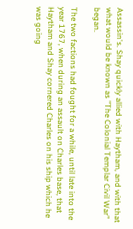Assassin's. Shay quickly allied with Haytham, and with that what would be known as "The Colonial Templar Civil War" began.

The two factions had fought for a while, until late into the year 1767, when during an assault on Charles base, that Haytham and Shay cornered Charles on his ship which he was going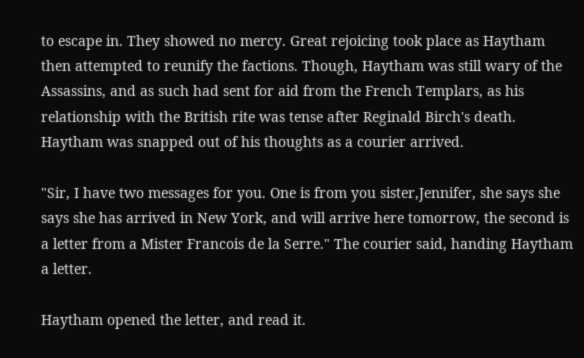to escape in. They showed no mercy. Great rejoicing took place as Haytham then attempted to reunify the factions. Though, Haytham was still wary of the Assassins, and as such had sent for aid from the French Templars, as his relationship with the British rite was tense after Reginald Birch's death. Haytham was snapped out of his thoughts as a courier arrived.

"Sir, I have two messages for you. One is from you sister,Jennifer, she says she says she has arrived in New York, and will arrive here tomorrow, the second is a letter from a Mister Francois de la Serre." The courier said, handing Haytham a letter.

Haytham opened the letter, and read it.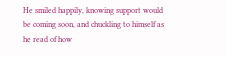He smiled happily, knowing support would be coming soon, and chuckling to himself as he read of how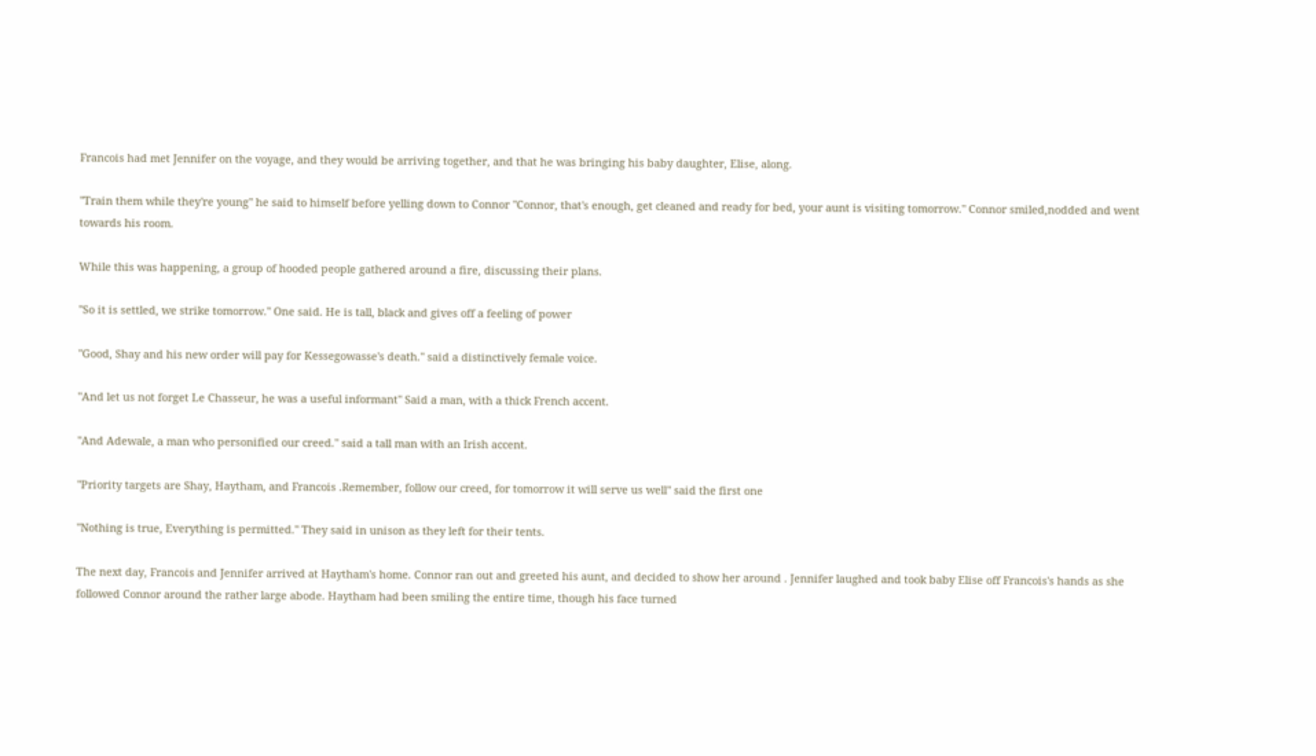Francois had met Jennifer on the voyage, and they would be arriving together, and that he was bringing his baby daughter, Elise, along.

"Train them while they're young" he said to himself before yelling down to Connor "Connor, that's enough, get cleaned and ready for bed, your aunt is visiting tomorrow." Connor smiled,nodded and went towards his room.

While this was happening, a group of hooded people gathered around a fire, discussing their plans.

"So it is settled, we strike tomorrow." One said. He is tall, black and gives off a feeling of power

"Good, Shay and his new order will pay for Kessegowasse's death." said a distinctively female voice.

"And let us not forget Le Chasseur, he was a useful informant" Said a man, with a thick French accent.

"And Adewale, a man who personified our creed." said a tall man with an Irish accent.

"Priority targets are Shay, Haytham, and Francois .Remember, follow our creed, for tomorrow it will serve us well" said the first one

"Nothing is true, Everything is permitted." They said in unison as they left for their tents.

The next day, Francois and Jennifer arrived at Haytham's home. Connor ran out and greeted his aunt, and decided to show her around . Jennifer laughed and took baby Elise off Francois's hands as she followed Connor around the rather large abode. Haytham had been smiling the entire time, though his face turned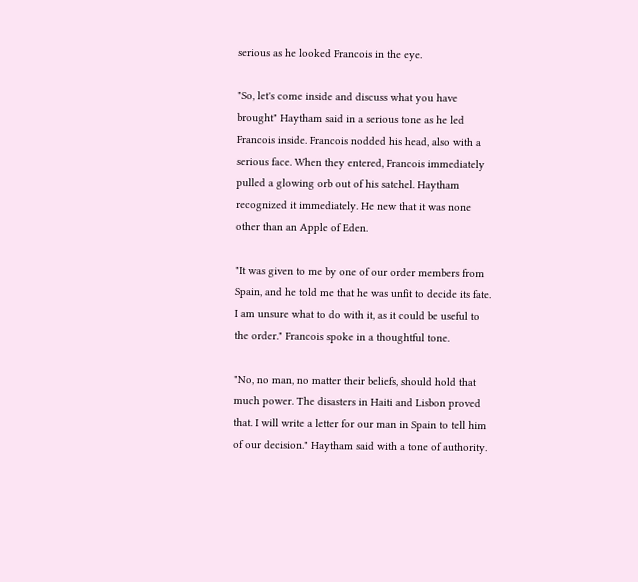serious as he looked Francois in the eye.

"So, let's come inside and discuss what you have brought" Haytham said in a serious tone as he led Francois inside. Francois nodded his head, also with a serious face. When they entered, Francois immediately pulled a glowing orb out of his satchel. Haytham recognized it immediately. He new that it was none other than an Apple of Eden.

"It was given to me by one of our order members from Spain, and he told me that he was unfit to decide its fate. I am unsure what to do with it, as it could be useful to the order." Francois spoke in a thoughtful tone.

"No, no man, no matter their beliefs, should hold that much power. The disasters in Haiti and Lisbon proved that. I will write a letter for our man in Spain to tell him of our decision." Haytham said with a tone of authority.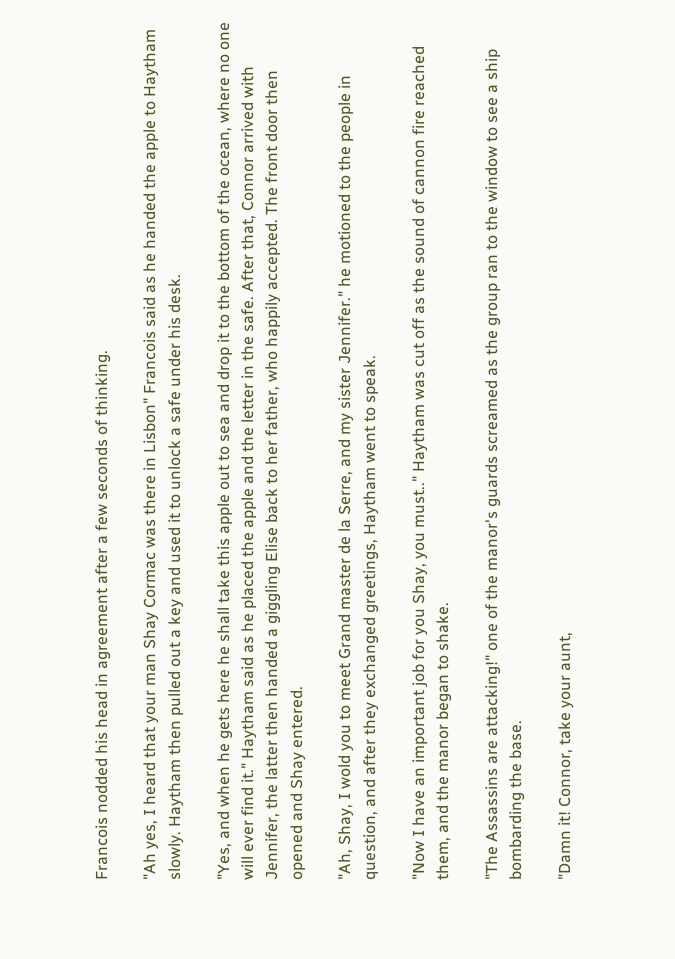Francois nodded his head in agreement after a few seconds of thinking.

"Ah yes, I heard that your man Shay Cormac was there in Lisbon" Francois said as he handed the apple to Haytham slowly. Haytham then pulled out a key and used it to unlock a safe under his desk.

"Yes, and when he gets here he shall take this apple out to sea and drop it to the bottom of the ocean, where no one will ever find it." Haytham said as he placed the apple and the letter in the safe. After that, Connor arrived with Jennifer, the latter then handed a giggling Elise back to her father, who happily accepted. The front door then opened and Shay entered.

"Ah, Shay, I wold you to meet Grand master de la Serre, and my sister Jennifer." he motioned to the people in question, and after they exchanged greetings, Haytham went to speak.

"Now I have an important job for you Shay, you must.." Haytham was cut off as the sound of cannon fire reached them, and the manor began to shake.

"The Assassins are attacking!" one of the manor's guards screamed as the group ran to the window to see a ship bombarding the base.

"Damn it! Connor, take your aunt,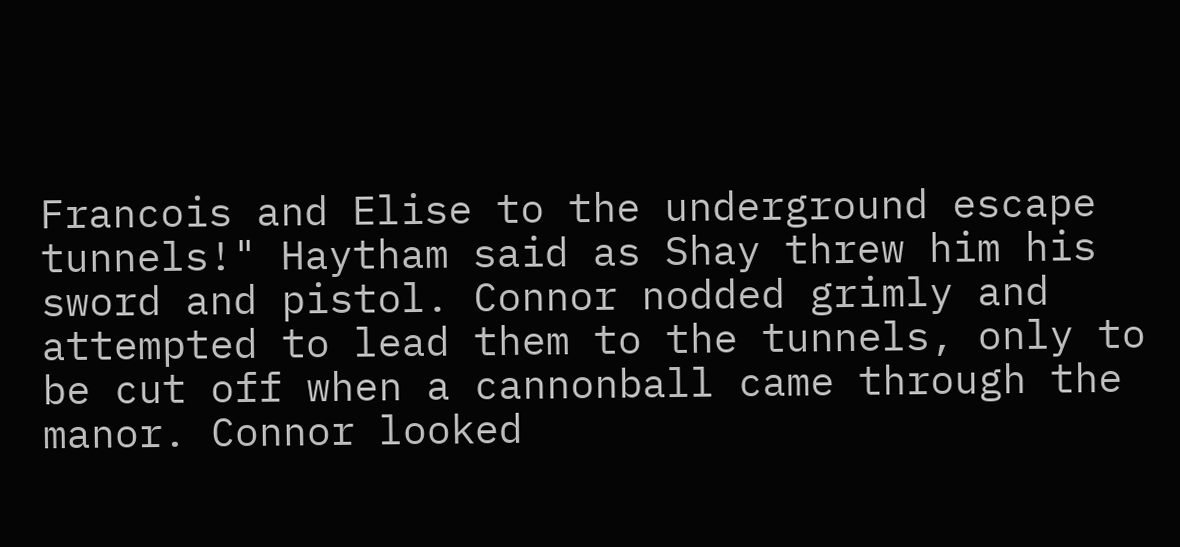Francois and Elise to the underground escape tunnels!" Haytham said as Shay threw him his sword and pistol. Connor nodded grimly and attempted to lead them to the tunnels, only to be cut off when a cannonball came through the manor. Connor looked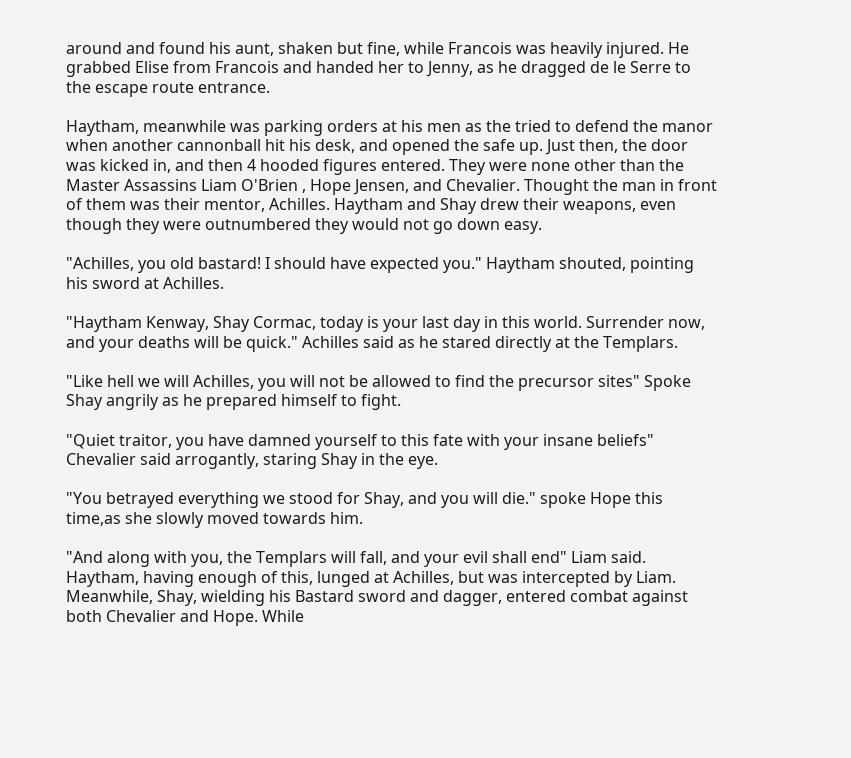around and found his aunt, shaken but fine, while Francois was heavily injured. He grabbed Elise from Francois and handed her to Jenny, as he dragged de le Serre to the escape route entrance.

Haytham, meanwhile was parking orders at his men as the tried to defend the manor when another cannonball hit his desk, and opened the safe up. Just then, the door was kicked in, and then 4 hooded figures entered. They were none other than the Master Assassins Liam O'Brien , Hope Jensen, and Chevalier. Thought the man in front of them was their mentor, Achilles. Haytham and Shay drew their weapons, even though they were outnumbered they would not go down easy.

"Achilles, you old bastard! I should have expected you." Haytham shouted, pointing his sword at Achilles.

"Haytham Kenway, Shay Cormac, today is your last day in this world. Surrender now, and your deaths will be quick." Achilles said as he stared directly at the Templars.

"Like hell we will Achilles, you will not be allowed to find the precursor sites" Spoke Shay angrily as he prepared himself to fight.

"Quiet traitor, you have damned yourself to this fate with your insane beliefs" Chevalier said arrogantly, staring Shay in the eye.

"You betrayed everything we stood for Shay, and you will die." spoke Hope this time,as she slowly moved towards him.

"And along with you, the Templars will fall, and your evil shall end" Liam said. Haytham, having enough of this, lunged at Achilles, but was intercepted by Liam. Meanwhile, Shay, wielding his Bastard sword and dagger, entered combat against both Chevalier and Hope. While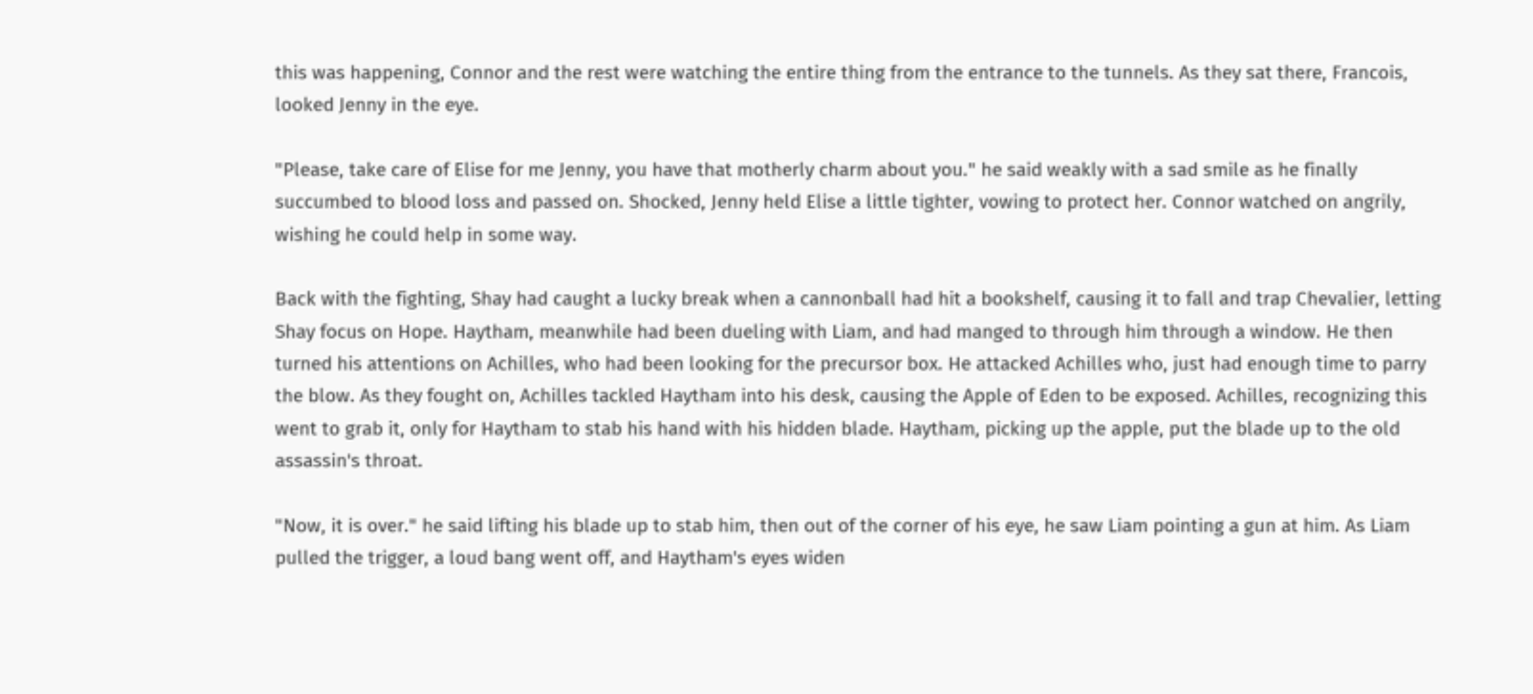this was happening, Connor and the rest were watching the entire thing from the entrance to the tunnels. As they sat there, Francois, looked Jenny in the eye.

"Please, take care of Elise for me Jenny, you have that motherly charm about you." he said weakly with a sad smile as he finally succumbed to blood loss and passed on. Shocked, Jenny held Elise a little tighter, vowing to protect her. Connor watched on angrily, wishing he could help in some way.

Back with the fighting, Shay had caught a lucky break when a cannonball had hit a bookshelf, causing it to fall and trap Chevalier, letting Shay focus on Hope. Haytham, meanwhile had been dueling with Liam, and had manged to through him through a window. He then turned his attentions on Achilles, who had been looking for the precursor box. He attacked Achilles who, just had enough time to parry the blow. As they fought on, Achilles tackled Haytham into his desk, causing the Apple of Eden to be exposed. Achilles, recognizing this went to grab it, only for Haytham to stab his hand with his hidden blade. Haytham, picking up the apple, put the blade up to the old assassin's throat.

"Now, it is over." he said lifting his blade up to stab him, then out of the corner of his eye, he saw Liam pointing a gun at him. As Liam pulled the trigger, a loud bang went off, and Haytham's eyes widen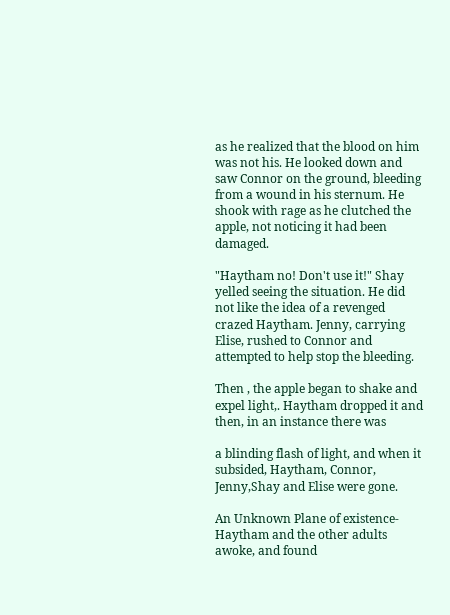as he realized that the blood on him was not his. He looked down and saw Connor on the ground, bleeding from a wound in his sternum. He shook with rage as he clutched the apple, not noticing it had been damaged.

"Haytham no! Don't use it!" Shay yelled seeing the situation. He did not like the idea of a revenged crazed Haytham. Jenny, carrying Elise, rushed to Connor and attempted to help stop the bleeding.

Then , the apple began to shake and expel light,. Haytham dropped it and then, in an instance there was

a blinding flash of light, and when it subsided, Haytham, Connor, Jenny,Shay and Elise were gone.

An Unknown Plane of existence- Haytham and the other adults awoke, and found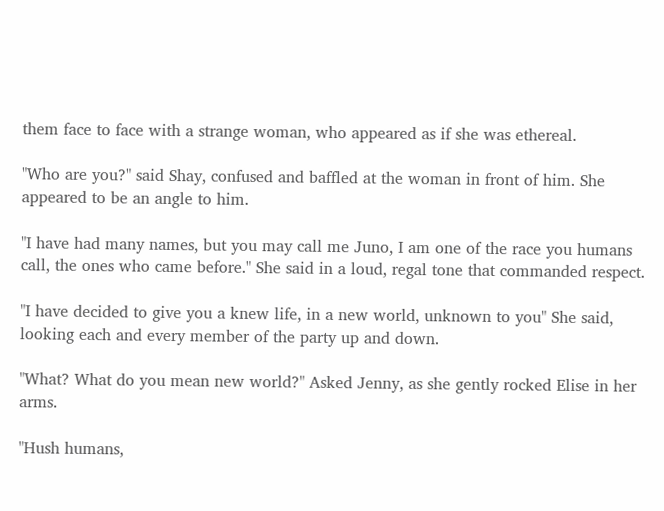them face to face with a strange woman, who appeared as if she was ethereal.

"Who are you?" said Shay, confused and baffled at the woman in front of him. She appeared to be an angle to him.

"I have had many names, but you may call me Juno, I am one of the race you humans call, the ones who came before." She said in a loud, regal tone that commanded respect.

"I have decided to give you a knew life, in a new world, unknown to you" She said, looking each and every member of the party up and down.

"What? What do you mean new world?" Asked Jenny, as she gently rocked Elise in her arms.

"Hush humans,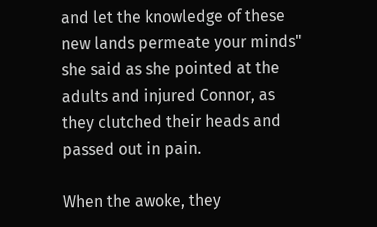and let the knowledge of these new lands permeate your minds" she said as she pointed at the adults and injured Connor, as they clutched their heads and passed out in pain.

When the awoke, they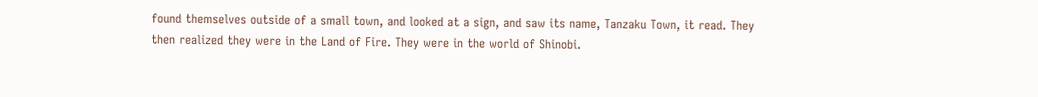found themselves outside of a small town, and looked at a sign, and saw its name, Tanzaku Town, it read. They then realized they were in the Land of Fire. They were in the world of Shinobi.